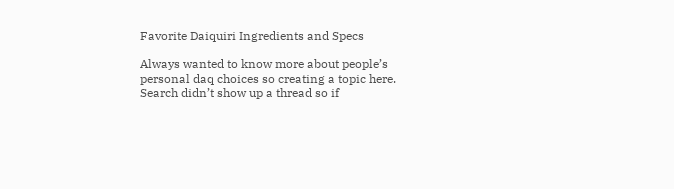Favorite Daiquiri Ingredients and Specs

Always wanted to know more about people’s personal daq choices so creating a topic here. Search didn’t show up a thread so if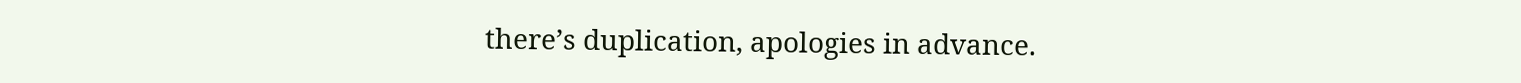there’s duplication, apologies in advance.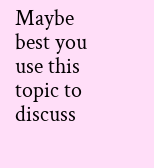Maybe best you use this topic to discuss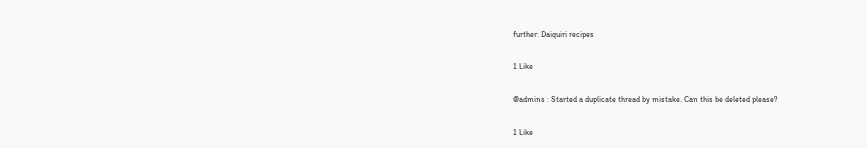further: Daiquiri recipes

1 Like

@admins : Started a duplicate thread by mistake. Can this be deleted please?

1 Like